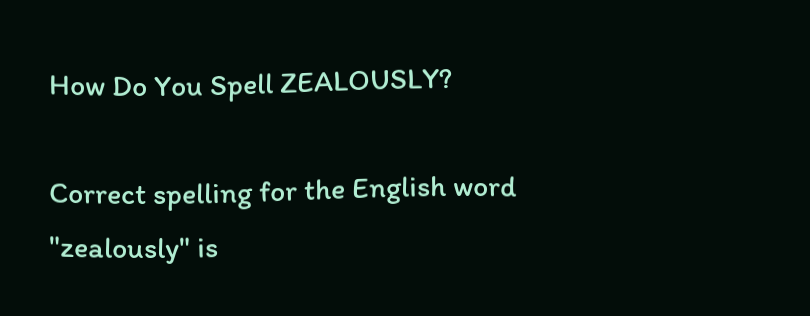How Do You Spell ZEALOUSLY?

Correct spelling for the English word "zealously" is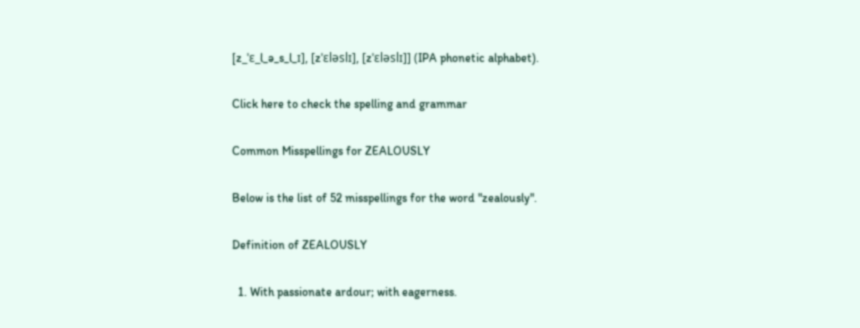[z_ˈɛ_l_ə_s_l_ɪ], [zˈɛləslɪ], [zˈɛləslɪ]] (IPA phonetic alphabet).

Click here to check the spelling and grammar

Common Misspellings for ZEALOUSLY

Below is the list of 52 misspellings for the word "zealously".

Definition of ZEALOUSLY

  1. With passionate ardour; with eagerness.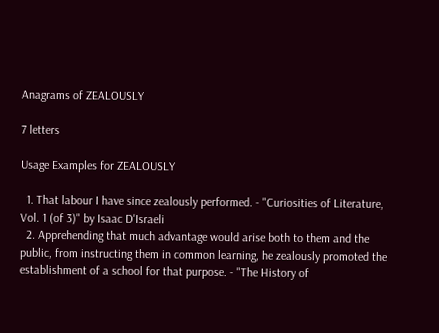Anagrams of ZEALOUSLY

7 letters

Usage Examples for ZEALOUSLY

  1. That labour I have since zealously performed. - "Curiosities of Literature, Vol. 1 (of 3)" by Isaac D'Israeli
  2. Apprehending that much advantage would arise both to them and the public, from instructing them in common learning, he zealously promoted the establishment of a school for that purpose. - "The History of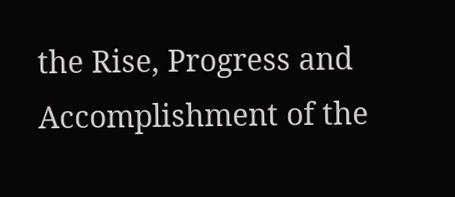the Rise, Progress and Accomplishment of the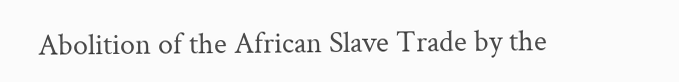Abolition of the African Slave Trade by the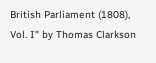British Parliament (1808), Vol. I" by Thomas Clarkson